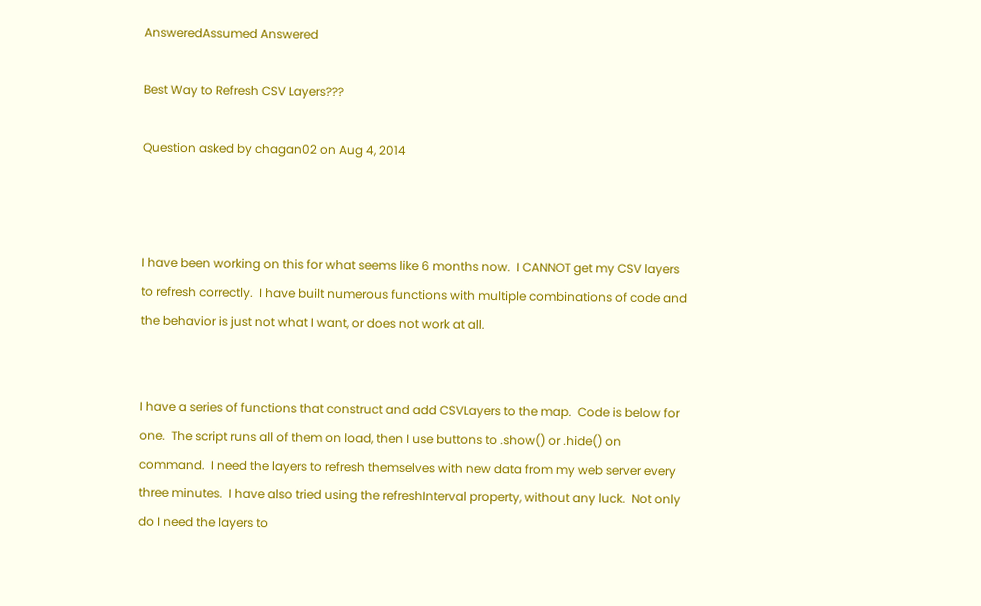AnsweredAssumed Answered

Best Way to Refresh CSV Layers???

Question asked by chagan02 on Aug 4, 2014



I have been working on this for what seems like 6 months now.  I CANNOT get my CSV layers to refresh correctly.  I have built numerous functions with multiple combinations of code and the behavior is just not what I want, or does not work at all.


I have a series of functions that construct and add CSVLayers to the map.  Code is below for one.  The script runs all of them on load, then I use buttons to .show() or .hide() on command.  I need the layers to refresh themselves with new data from my web server every three minutes.  I have also tried using the refreshInterval property, without any luck.  Not only do I need the layers to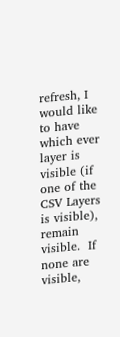refresh, I would like to have which ever layer is visible (if one of the CSV Layers is visible), remain visible.  If none are visible,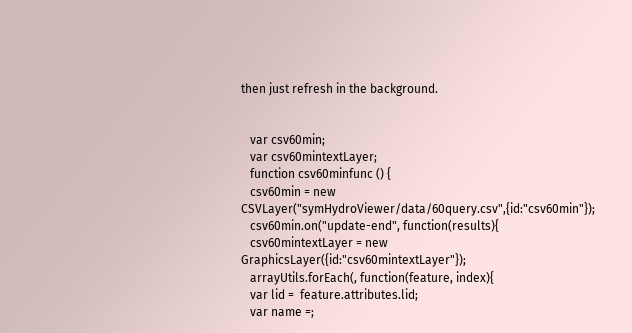then just refresh in the background.


   var csv60min;
   var csv60mintextLayer;
   function csv60minfunc () {
   csv60min = new CSVLayer("symHydroViewer/data/60query.csv",{id:"csv60min"});
   csv60min.on("update-end", function(results){
   csv60mintextLayer = new GraphicsLayer({id:"csv60mintextLayer"});
   arrayUtils.forEach(, function(feature, index){
   var lid =  feature.attributes.lid;
   var name =;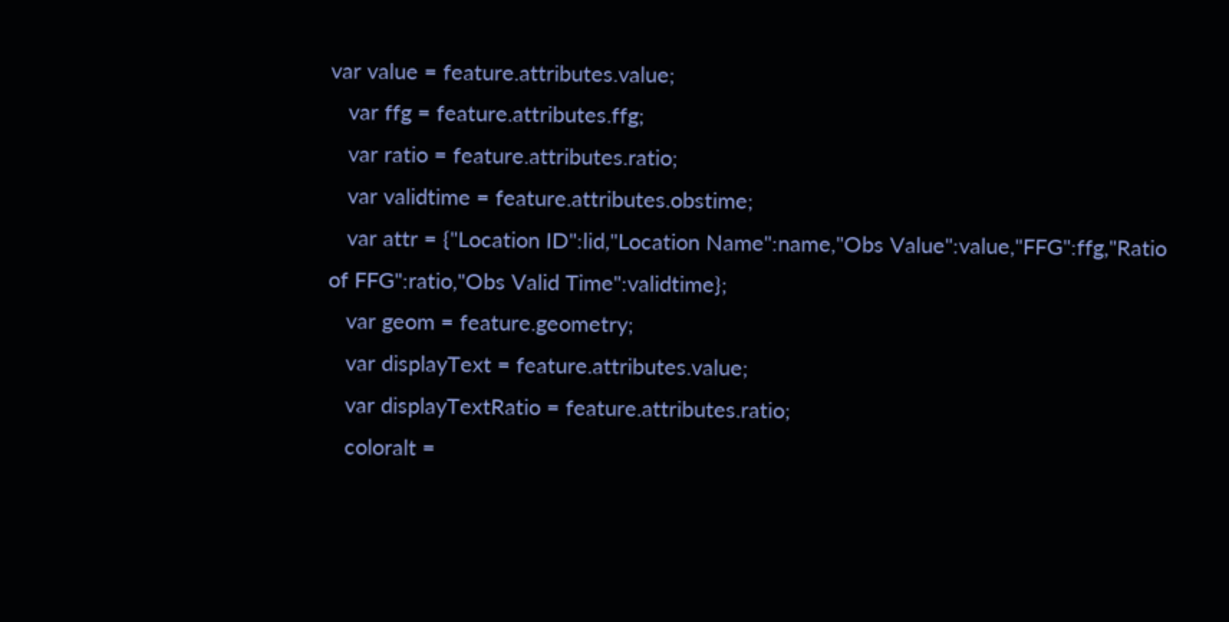var value = feature.attributes.value;
   var ffg = feature.attributes.ffg;
   var ratio = feature.attributes.ratio;
   var validtime = feature.attributes.obstime;
   var attr = {"Location ID":lid,"Location Name":name,"Obs Value":value,"FFG":ffg,"Ratio of FFG":ratio,"Obs Valid Time":validtime};
   var geom = feature.geometry;
   var displayText = feature.attributes.value;
   var displayTextRatio = feature.attributes.ratio;
   coloralt =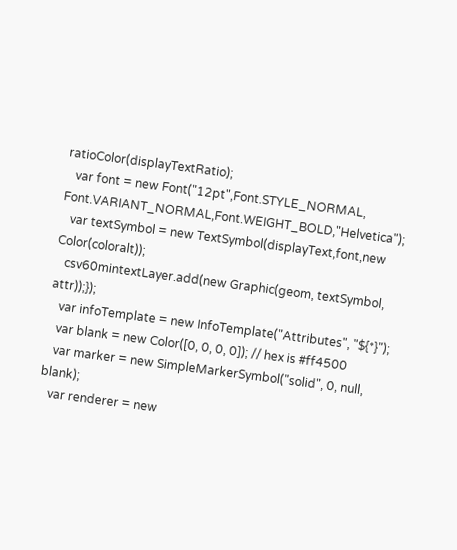ratioColor(displayTextRatio);
   var font = new Font("12pt",Font.STYLE_NORMAL, Font.VARIANT_NORMAL,Font.WEIGHT_BOLD,"Helvetica");
   var textSymbol = new TextSymbol(displayText,font,new Color(coloralt));
   csv60mintextLayer.add(new Graphic(geom, textSymbol, attr));});
   var infoTemplate = new InfoTemplate("Attributes", "${*}");
   var blank = new Color([0, 0, 0, 0]); // hex is #ff4500
   var marker = new SimpleMarkerSymbol("solid", 0, null, blank);
   var renderer = new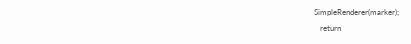SimpleRenderer(marker);
   return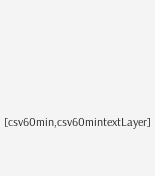[csv60min,csv60mintextLayer]